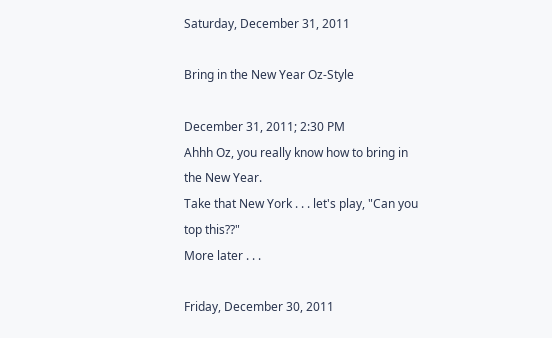Saturday, December 31, 2011

Bring in the New Year Oz-Style

December 31, 2011; 2:30 PM
Ahhh Oz, you really know how to bring in the New Year.
Take that New York . . . let's play, "Can you top this??"
More later . . .

Friday, December 30, 2011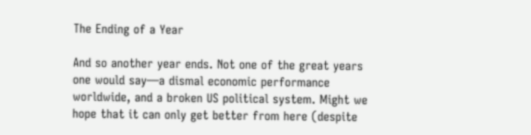The Ending of a Year

And so another year ends. Not one of the great years one would say—a dismal economic performance worldwide, and a broken US political system. Might we hope that it can only get better from here (despite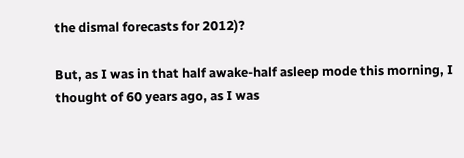the dismal forecasts for 2012)?

But, as I was in that half awake-half asleep mode this morning, I thought of 60 years ago, as I was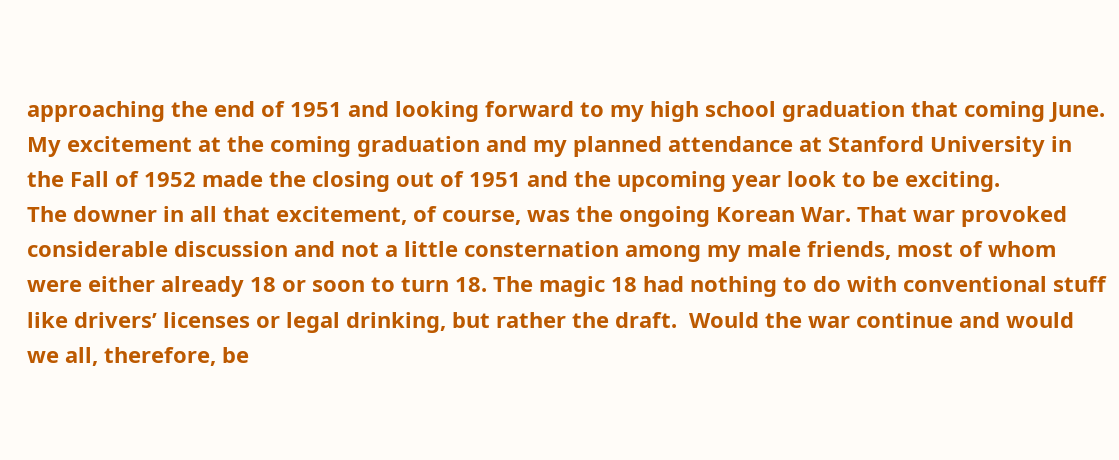approaching the end of 1951 and looking forward to my high school graduation that coming June.  My excitement at the coming graduation and my planned attendance at Stanford University in the Fall of 1952 made the closing out of 1951 and the upcoming year look to be exciting.
The downer in all that excitement, of course, was the ongoing Korean War. That war provoked considerable discussion and not a little consternation among my male friends, most of whom were either already 18 or soon to turn 18. The magic 18 had nothing to do with conventional stuff like drivers’ licenses or legal drinking, but rather the draft.  Would the war continue and would we all, therefore, be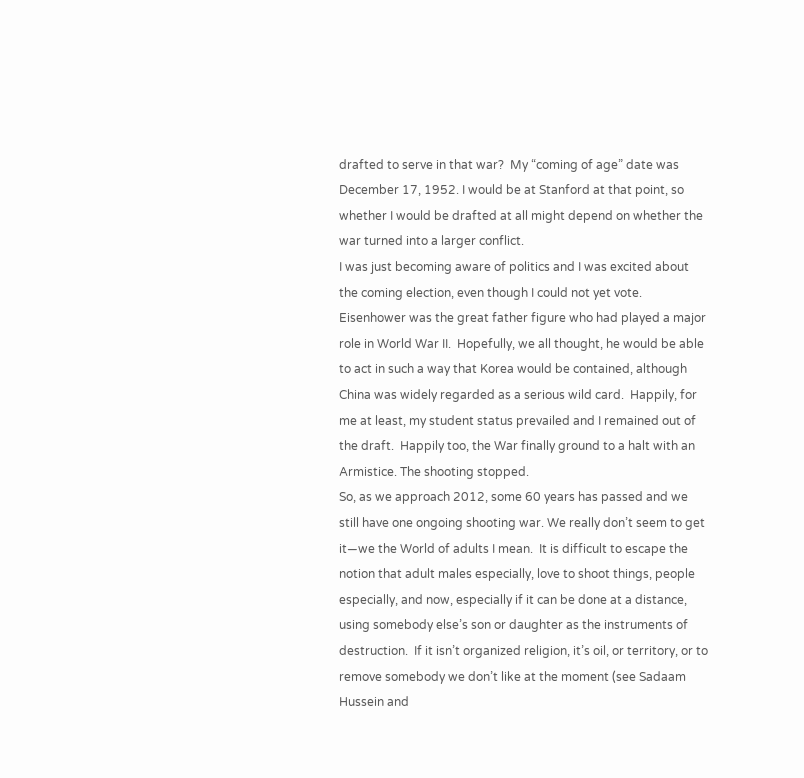drafted to serve in that war?  My “coming of age” date was December 17, 1952. I would be at Stanford at that point, so whether I would be drafted at all might depend on whether the war turned into a larger conflict.
I was just becoming aware of politics and I was excited about the coming election, even though I could not yet vote. Eisenhower was the great father figure who had played a major role in World War II.  Hopefully, we all thought, he would be able to act in such a way that Korea would be contained, although China was widely regarded as a serious wild card.  Happily, for me at least, my student status prevailed and I remained out of the draft.  Happily too, the War finally ground to a halt with an Armistice. The shooting stopped.
So, as we approach 2012, some 60 years has passed and we still have one ongoing shooting war. We really don’t seem to get it—we the World of adults I mean.  It is difficult to escape the notion that adult males especially, love to shoot things, people especially, and now, especially if it can be done at a distance, using somebody else’s son or daughter as the instruments of destruction.  If it isn’t organized religion, it’s oil, or territory, or to remove somebody we don’t like at the moment (see Sadaam Hussein and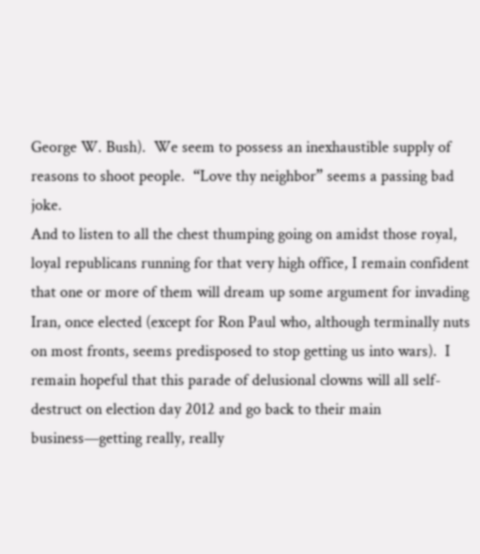George W. Bush).  We seem to possess an inexhaustible supply of reasons to shoot people.  “Love thy neighbor” seems a passing bad joke.
And to listen to all the chest thumping going on amidst those royal, loyal republicans running for that very high office, I remain confident that one or more of them will dream up some argument for invading Iran, once elected (except for Ron Paul who, although terminally nuts on most fronts, seems predisposed to stop getting us into wars).  I remain hopeful that this parade of delusional clowns will all self-destruct on election day 2012 and go back to their main business—getting really, really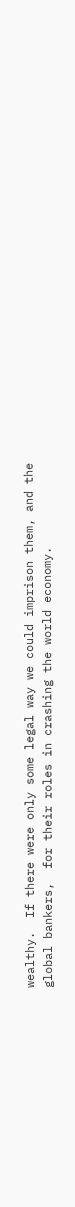wealthy.  If there were only some legal way we could imprison them, and the global bankers,  for their roles in crashing the world economy.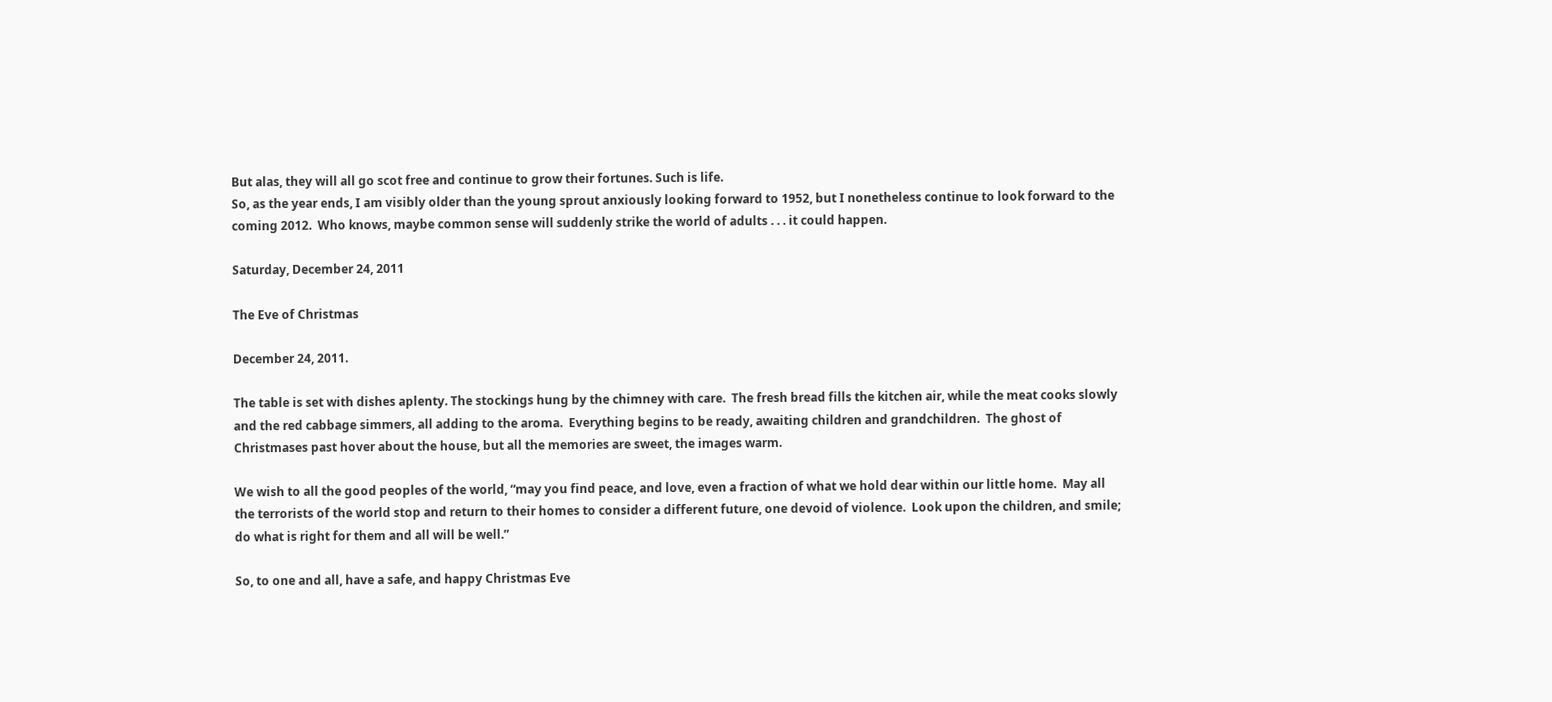But alas, they will all go scot free and continue to grow their fortunes. Such is life.
So, as the year ends, I am visibly older than the young sprout anxiously looking forward to 1952, but I nonetheless continue to look forward to the coming 2012.  Who knows, maybe common sense will suddenly strike the world of adults . . . it could happen.

Saturday, December 24, 2011

The Eve of Christmas

December 24, 2011.

The table is set with dishes aplenty. The stockings hung by the chimney with care.  The fresh bread fills the kitchen air, while the meat cooks slowly and the red cabbage simmers, all adding to the aroma.  Everything begins to be ready, awaiting children and grandchildren.  The ghost of Christmases past hover about the house, but all the memories are sweet, the images warm.

We wish to all the good peoples of the world, “may you find peace, and love, even a fraction of what we hold dear within our little home.  May all the terrorists of the world stop and return to their homes to consider a different future, one devoid of violence.  Look upon the children, and smile; do what is right for them and all will be well.”

So, to one and all, have a safe, and happy Christmas Eve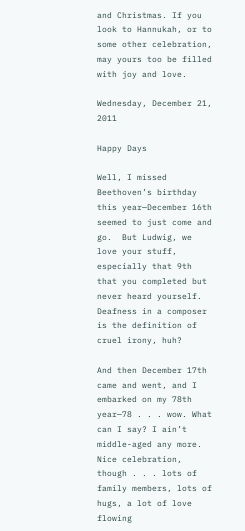and Christmas. If you look to Hannukah, or to some other celebration, may yours too be filled with joy and love.

Wednesday, December 21, 2011

Happy Days

Well, I missed Beethoven’s birthday this year—December 16th seemed to just come and go.  But Ludwig, we love your stuff, especially that 9th that you completed but never heard yourself. Deafness in a composer is the definition of cruel irony, huh?

And then December 17th came and went, and I embarked on my 78th year—78 . . . wow. What can I say? I ain’t middle-aged any more. Nice celebration, though . . . lots of family members, lots of hugs, a lot of love flowing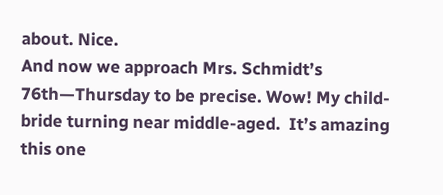about. Nice.
And now we approach Mrs. Schmidt’s 76th—Thursday to be precise. Wow! My child-bride turning near middle-aged.  It’s amazing this one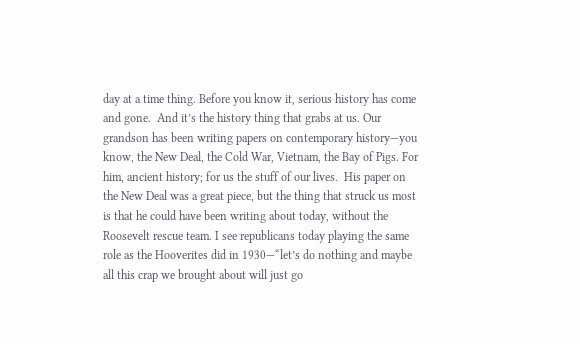day at a time thing. Before you know it, serious history has come and gone.  And it’s the history thing that grabs at us. Our grandson has been writing papers on contemporary history—you know, the New Deal, the Cold War, Vietnam, the Bay of Pigs. For him, ancient history; for us the stuff of our lives.  His paper on the New Deal was a great piece, but the thing that struck us most is that he could have been writing about today, without the Roosevelt rescue team. I see republicans today playing the same role as the Hooverites did in 1930—“let’s do nothing and maybe all this crap we brought about will just go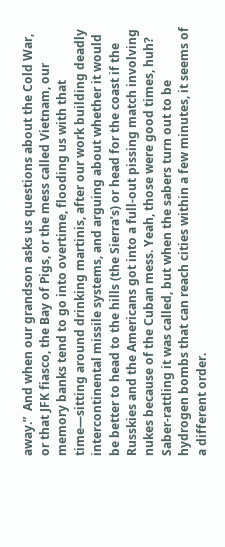away.”  And when our grandson asks us questions about the Cold War, or that JFK fiasco, the Bay of Pigs, or the mess called Vietnam, our memory banks tend to go into overtime, flooding us with that time—sitting around drinking martinis, after our work building deadly intercontinental missile systems, and arguing about whether it would be better to head to the hills (the Sierra’s) or head for the coast if the Russkies and the Americans got into a full-out pissing match involving nukes because of the Cuban mess. Yeah, those were good times, huh? Saber-rattling it was called, but when the sabers turn out to be hydrogen bombs that can reach cities within a few minutes, it seems of a different order.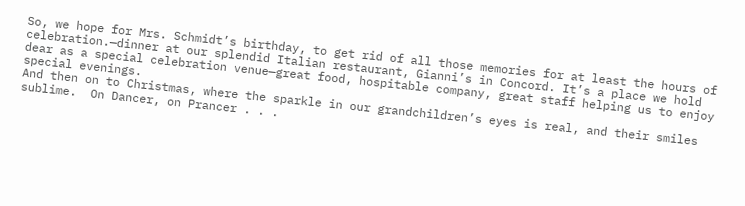So, we hope for Mrs. Schmidt’s birthday, to get rid of all those memories for at least the hours of celebration.—dinner at our splendid Italian restaurant, Gianni’s in Concord. It’s a place we hold dear as a special celebration venue—great food, hospitable company, great staff helping us to enjoy special evenings.
And then on to Christmas, where the sparkle in our grandchildren’s eyes is real, and their smiles sublime.  On Dancer, on Prancer . . .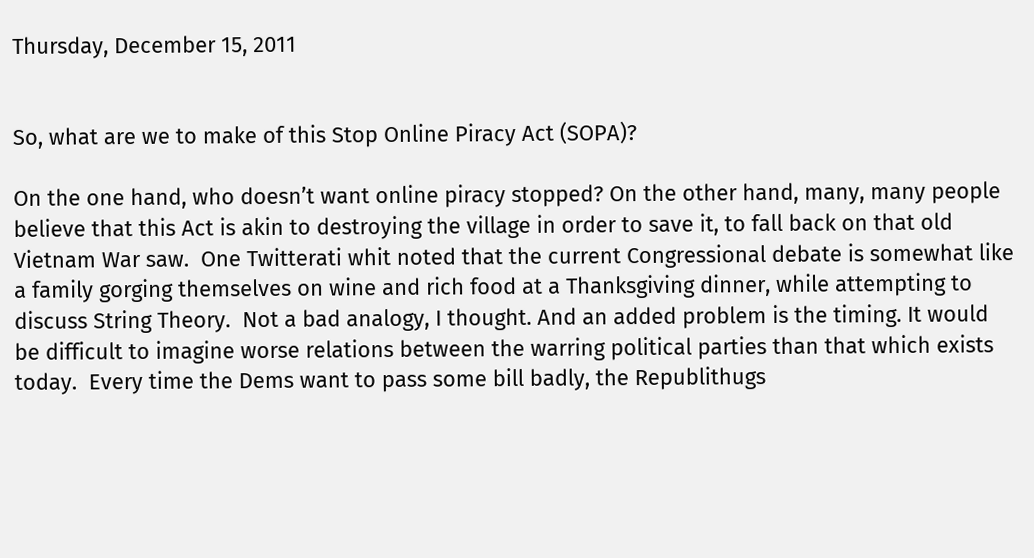Thursday, December 15, 2011


So, what are we to make of this Stop Online Piracy Act (SOPA)?

On the one hand, who doesn’t want online piracy stopped? On the other hand, many, many people believe that this Act is akin to destroying the village in order to save it, to fall back on that old Vietnam War saw.  One Twitterati whit noted that the current Congressional debate is somewhat like a family gorging themselves on wine and rich food at a Thanksgiving dinner, while attempting to discuss String Theory.  Not a bad analogy, I thought. And an added problem is the timing. It would be difficult to imagine worse relations between the warring political parties than that which exists today.  Every time the Dems want to pass some bill badly, the Republithugs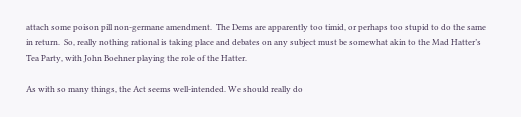attach some poison pill non-germane amendment.  The Dems are apparently too timid, or perhaps too stupid to do the same in return.  So, really nothing rational is taking place and debates on any subject must be somewhat akin to the Mad Hatter’s Tea Party, with John Boehner playing the role of the Hatter.

As with so many things, the Act seems well-intended. We should really do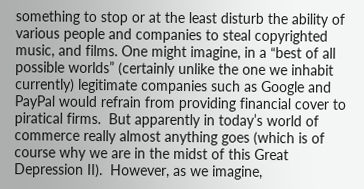something to stop or at the least disturb the ability of various people and companies to steal copyrighted music, and films. One might imagine, in a “best of all possible worlds” (certainly unlike the one we inhabit currently) legitimate companies such as Google and PayPal would refrain from providing financial cover to piratical firms.  But apparently in today’s world of commerce really almost anything goes (which is of course why we are in the midst of this Great Depression II).  However, as we imagine,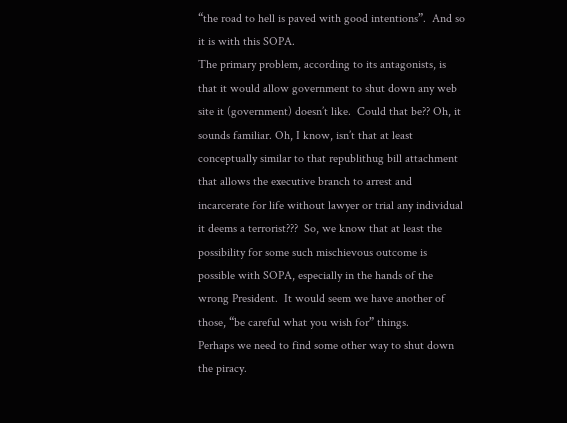“the road to hell is paved with good intentions”.  And so it is with this SOPA.
The primary problem, according to its antagonists, is that it would allow government to shut down any web site it (government) doesn’t like.  Could that be?? Oh, it sounds familiar. Oh, I know, isn’t that at least conceptually similar to that republithug bill attachment that allows the executive branch to arrest and incarcerate for life without lawyer or trial any individual it deems a terrorist???  So, we know that at least the possibility for some such mischievous outcome is possible with SOPA, especially in the hands of the wrong President.  It would seem we have another of those, “be careful what you wish for” things.
Perhaps we need to find some other way to shut down the piracy.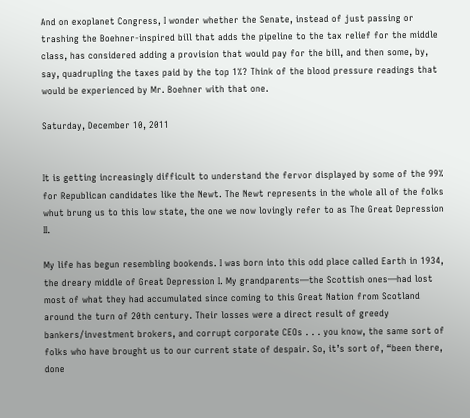And on exoplanet Congress, I wonder whether the Senate, instead of just passing or trashing the Boehner-inspired bill that adds the pipeline to the tax relief for the middle class, has considered adding a provision that would pay for the bill, and then some, by, say, quadrupling the taxes paid by the top 1%? Think of the blood pressure readings that would be experienced by Mr. Boehner with that one.

Saturday, December 10, 2011


It is getting increasingly difficult to understand the fervor displayed by some of the 99% for Republican candidates like the Newt. The Newt represents in the whole all of the folks whut brung us to this low state, the one we now lovingly refer to as The Great Depression II.

My life has begun resembling bookends. I was born into this odd place called Earth in 1934, the dreary middle of Great Depression I. My grandparents—the Scottish ones—had lost most of what they had accumulated since coming to this Great Nation from Scotland around the turn of 20th century. Their losses were a direct result of greedy bankers/investment brokers, and corrupt corporate CEOs . . . you know, the same sort of folks who have brought us to our current state of despair. So, it’s sort of, “been there, done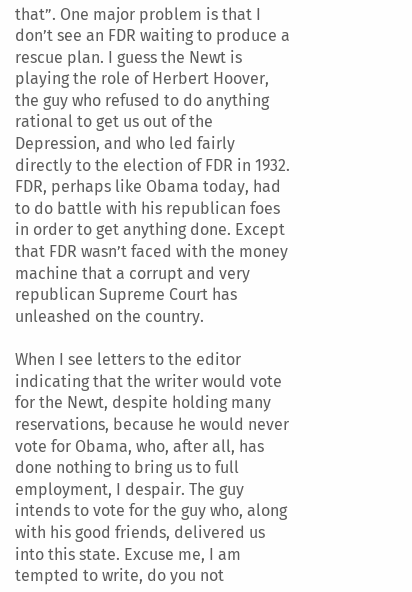that”. One major problem is that I don’t see an FDR waiting to produce a rescue plan. I guess the Newt is playing the role of Herbert Hoover, the guy who refused to do anything rational to get us out of the Depression, and who led fairly directly to the election of FDR in 1932. FDR, perhaps like Obama today, had to do battle with his republican foes in order to get anything done. Except that FDR wasn’t faced with the money machine that a corrupt and very republican Supreme Court has unleashed on the country.

When I see letters to the editor indicating that the writer would vote for the Newt, despite holding many reservations, because he would never vote for Obama, who, after all, has done nothing to bring us to full employment, I despair. The guy intends to vote for the guy who, along with his good friends, delivered us into this state. Excuse me, I am tempted to write, do you not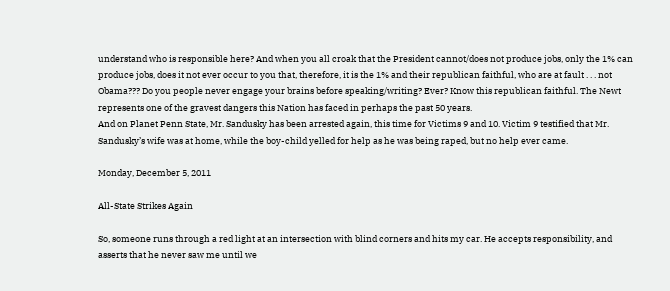understand who is responsible here? And when you all croak that the President cannot/does not produce jobs, only the 1% can produce jobs, does it not ever occur to you that, therefore, it is the 1% and their republican faithful, who are at fault . . . not Obama??? Do you people never engage your brains before speaking/writing? Ever? Know this republican faithful. The Newt represents one of the gravest dangers this Nation has faced in perhaps the past 50 years.
And on Planet Penn State, Mr. Sandusky has been arrested again, this time for Victims 9 and 10. Victim 9 testified that Mr. Sandusky’s wife was at home, while the boy-child yelled for help as he was being raped, but no help ever came.

Monday, December 5, 2011

All-State Strikes Again

So, someone runs through a red light at an intersection with blind corners and hits my car. He accepts responsibility, and asserts that he never saw me until we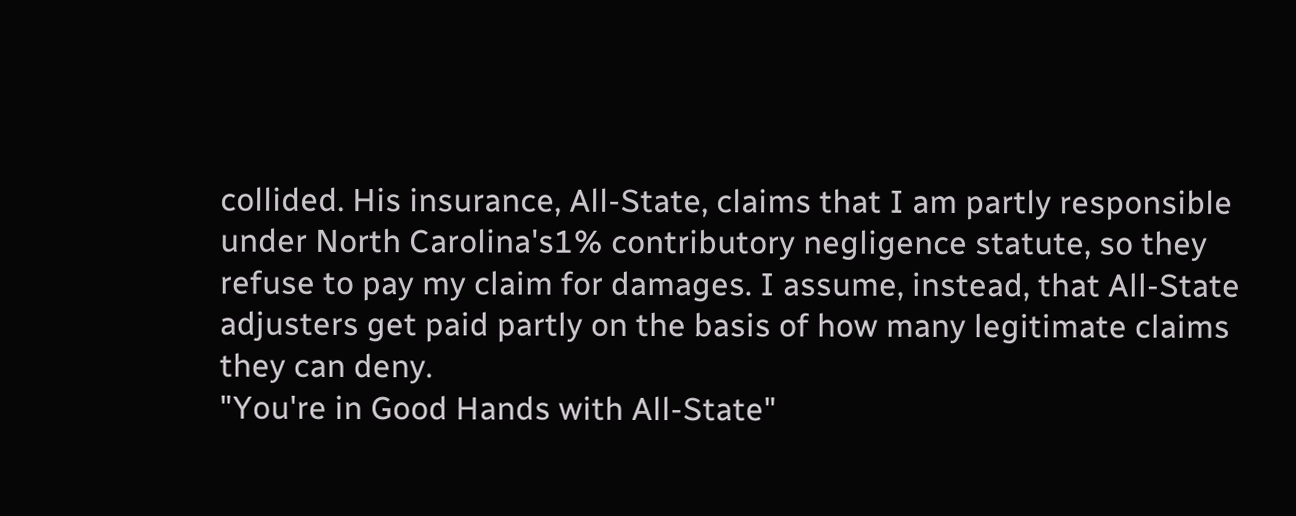collided. His insurance, All-State, claims that I am partly responsible under North Carolina's1% contributory negligence statute, so they refuse to pay my claim for damages. I assume, instead, that All-State adjusters get paid partly on the basis of how many legitimate claims they can deny.
"You're in Good Hands with All-State"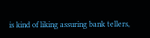is kind of liking assuring bank tellers,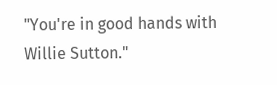"You're in good hands with Willie Sutton."